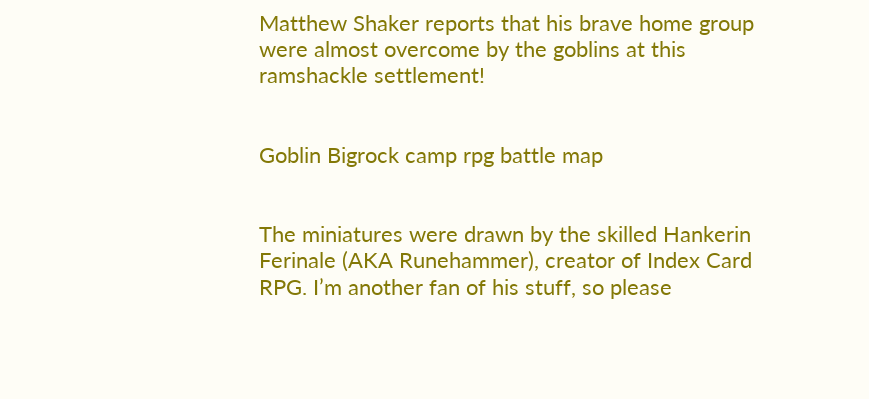Matthew Shaker reports that his brave home group were almost overcome by the goblins at this ramshackle settlement!


Goblin Bigrock camp rpg battle map


The miniatures were drawn by the skilled Hankerin Ferinale (AKA Runehammer), creator of Index Card RPG. I’m another fan of his stuff, so please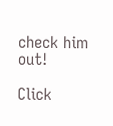check him out!

Click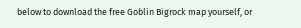below to download the free Goblin Bigrock map yourself, or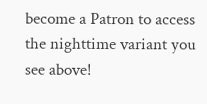become a Patron to access the nighttime variant you see above!